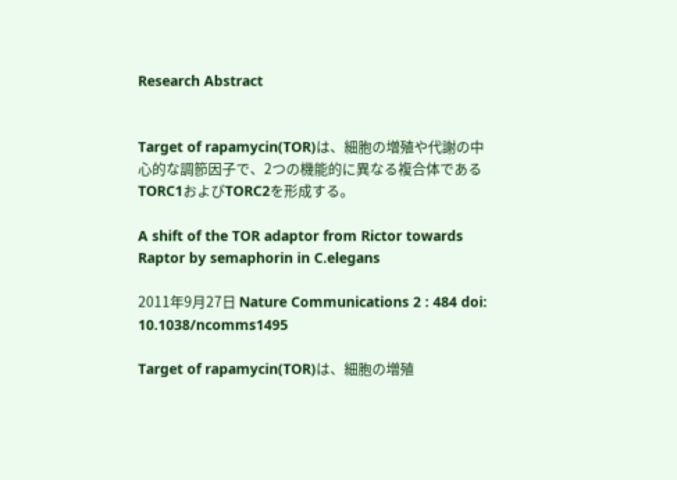Research Abstract


Target of rapamycin(TOR)は、細胞の増殖や代謝の中心的な調節因子で、2つの機能的に異なる複合体であるTORC1およびTORC2を形成する。

A shift of the TOR adaptor from Rictor towards Raptor by semaphorin in C.elegans

2011年9月27日 Nature Communications 2 : 484 doi: 10.1038/ncomms1495

Target of rapamycin(TOR)は、細胞の増殖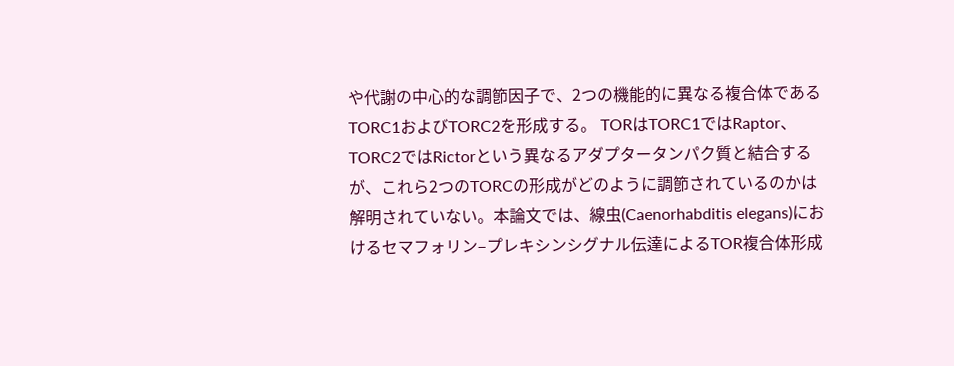や代謝の中心的な調節因子で、2つの機能的に異なる複合体であるTORC1およびTORC2を形成する。 TORはTORC1ではRaptor、 TORC2ではRictorという異なるアダプタータンパク質と結合するが、これら2つのTORCの形成がどのように調節されているのかは解明されていない。本論文では、線虫(Caenorhabditis elegans)におけるセマフォリン–プレキシンシグナル伝達によるTOR複合体形成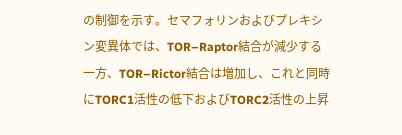の制御を示す。セマフォリンおよびプレキシン変異体では、TOR–Raptor結合が減少する一方、TOR–Rictor結合は増加し、これと同時にTORC1活性の低下およびTORC2活性の上昇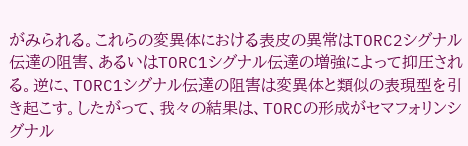がみられる。これらの変異体における表皮の異常はTORC2シグナル伝達の阻害、あるいはTORC1シグナル伝達の増強によって抑圧される。逆に、TORC1シグナル伝達の阻害は変異体と類似の表現型を引き起こす。したがって、我々の結果は、TORCの形成がセマフォリンシグナル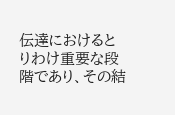伝達におけるとりわけ重要な段階であり、その結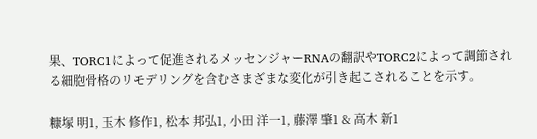果、TORC1によって促進されるメッセンジャーRNAの翻訳やTORC2によって調節される細胞骨格のリモデリングを含むさまざまな変化が引き起こされることを示す。

糠塚 明1, 玉木 修作1, 松本 邦弘1, 小田 洋一1, 藤澤 肇1 & 高木 新1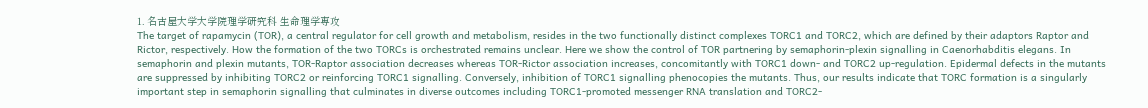1. 名古屋大学大学院理学研究科 生命理学専攻
The target of rapamycin (TOR), a central regulator for cell growth and metabolism, resides in the two functionally distinct complexes TORC1 and TORC2, which are defined by their adaptors Raptor and Rictor, respectively. How the formation of the two TORCs is orchestrated remains unclear. Here we show the control of TOR partnering by semaphorin-plexin signalling in Caenorhabditis elegans. In semaphorin and plexin mutants, TOR-Raptor association decreases whereas TOR-Rictor association increases, concomitantly with TORC1 down- and TORC2 up-regulation. Epidermal defects in the mutants are suppressed by inhibiting TORC2 or reinforcing TORC1 signalling. Conversely, inhibition of TORC1 signalling phenocopies the mutants. Thus, our results indicate that TORC formation is a singularly important step in semaphorin signalling that culminates in diverse outcomes including TORC1-promoted messenger RNA translation and TORC2-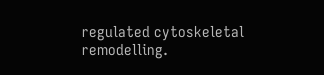regulated cytoskeletal remodelling.